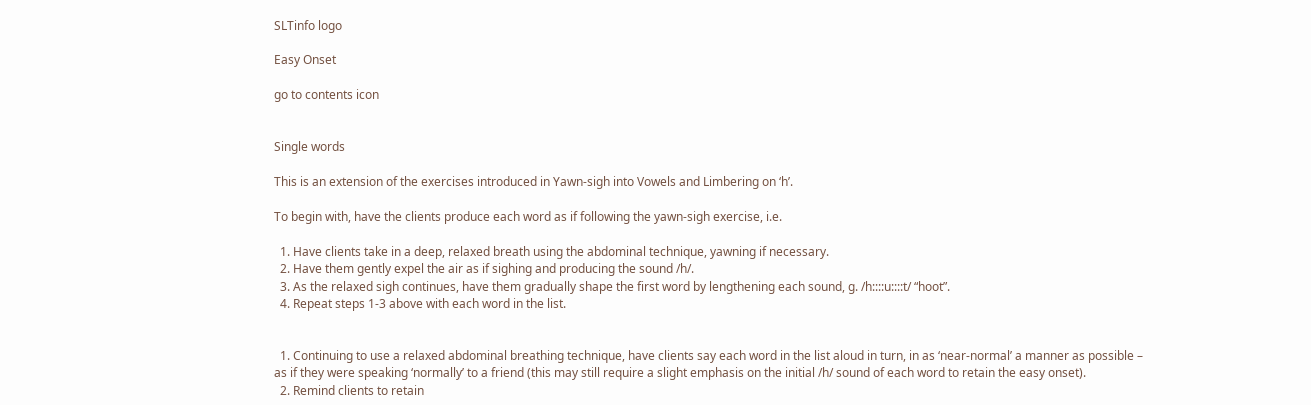SLTinfo logo

Easy Onset

go to contents icon


Single words

This is an extension of the exercises introduced in Yawn-sigh into Vowels and Limbering on ‘h’.

To begin with, have the clients produce each word as if following the yawn-sigh exercise, i.e.

  1. Have clients take in a deep, relaxed breath using the abdominal technique, yawning if necessary.
  2. Have them gently expel the air as if sighing and producing the sound /h/.
  3. As the relaxed sigh continues, have them gradually shape the first word by lengthening each sound, g. /h::::u::::t/ “hoot”.
  4. Repeat steps 1-3 above with each word in the list.


  1. Continuing to use a relaxed abdominal breathing technique, have clients say each word in the list aloud in turn, in as ‘near-normal’ a manner as possible – as if they were speaking ‘normally’ to a friend (this may still require a slight emphasis on the initial /h/ sound of each word to retain the easy onset).
  2. Remind clients to retain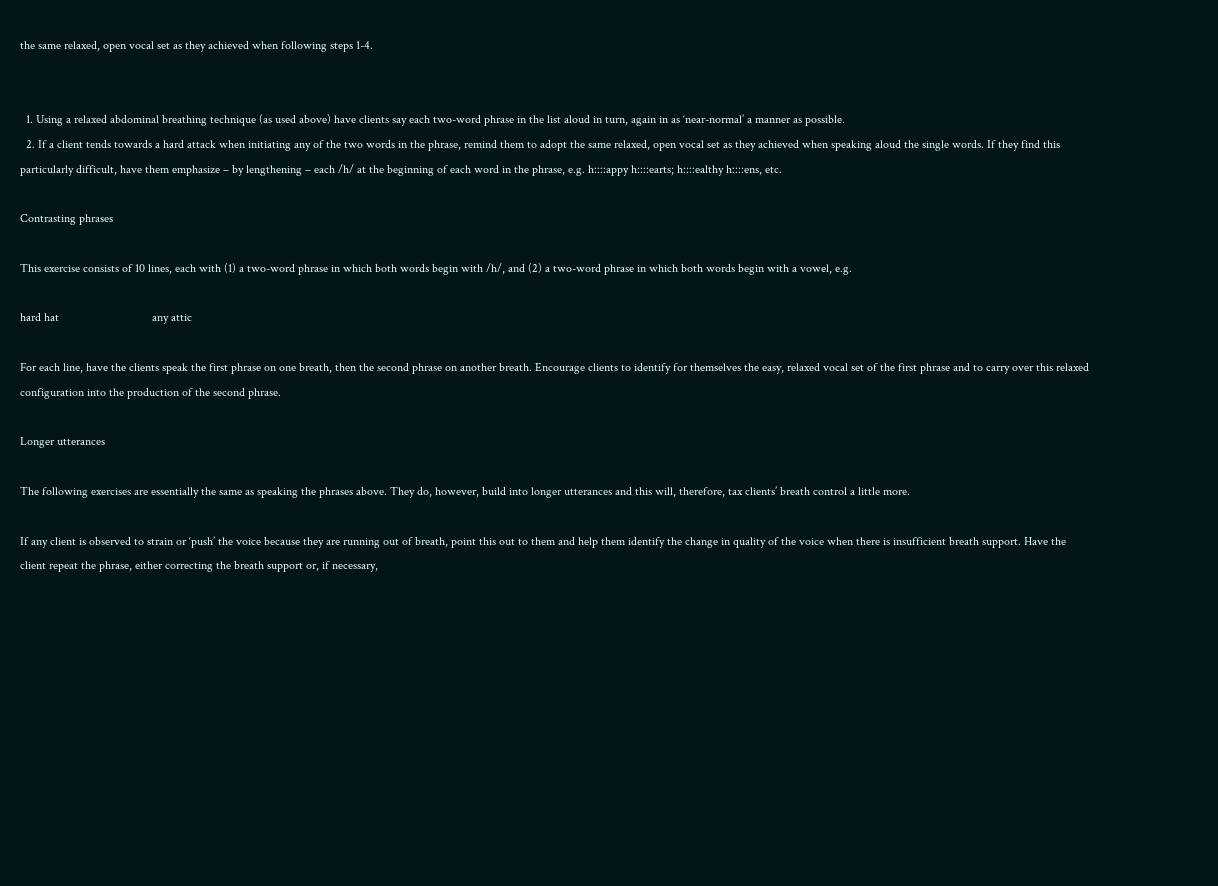the same relaxed, open vocal set as they achieved when following steps 1-4.


  1. Using a relaxed abdominal breathing technique (as used above) have clients say each two-word phrase in the list aloud in turn, again in as ‘near-normal’ a manner as possible.
  2. If a client tends towards a hard attack when initiating any of the two words in the phrase, remind them to adopt the same relaxed, open vocal set as they achieved when speaking aloud the single words. If they find this particularly difficult, have them emphasize – by lengthening – each /h/ at the beginning of each word in the phrase, e.g. h::::appy h::::earts; h::::ealthy h::::ens, etc.

Contrasting phrases

This exercise consists of 10 lines, each with (1) a two-word phrase in which both words begin with /h/, and (2) a two-word phrase in which both words begin with a vowel, e.g.

hard hat                               any attic

For each line, have the clients speak the first phrase on one breath, then the second phrase on another breath. Encourage clients to identify for themselves the easy, relaxed vocal set of the first phrase and to carry over this relaxed configuration into the production of the second phrase.

Longer utterances

The following exercises are essentially the same as speaking the phrases above. They do, however, build into longer utterances and this will, therefore, tax clients’ breath control a little more.

If any client is observed to strain or ‘push’ the voice because they are running out of breath, point this out to them and help them identify the change in quality of the voice when there is insufficient breath support. Have the client repeat the phrase, either correcting the breath support or, if necessary,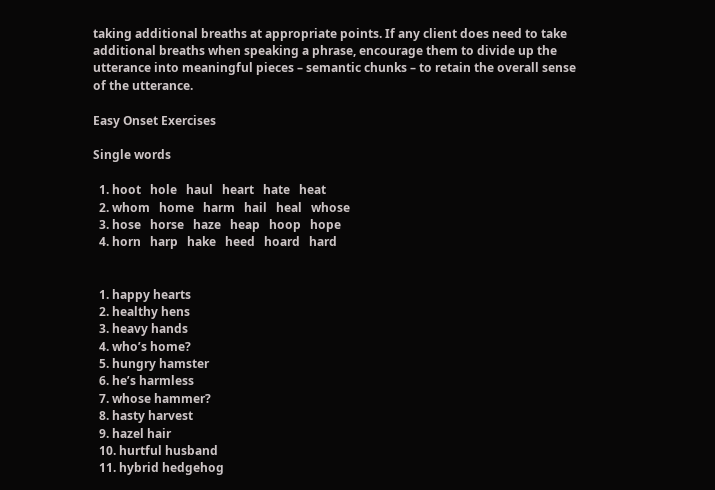taking additional breaths at appropriate points. If any client does need to take additional breaths when speaking a phrase, encourage them to divide up the utterance into meaningful pieces – semantic chunks – to retain the overall sense of the utterance.

Easy Onset Exercises

Single words

  1. hoot   hole   haul   heart   hate   heat
  2. whom   home   harm   hail   heal   whose
  3. hose   horse   haze   heap   hoop   hope
  4. horn   harp   hake   heed   hoard   hard


  1. happy hearts
  2. healthy hens
  3. heavy hands
  4. who’s home?
  5. hungry hamster
  6. he’s harmless
  7. whose hammer?
  8. hasty harvest
  9. hazel hair
  10. hurtful husband
  11. hybrid hedgehog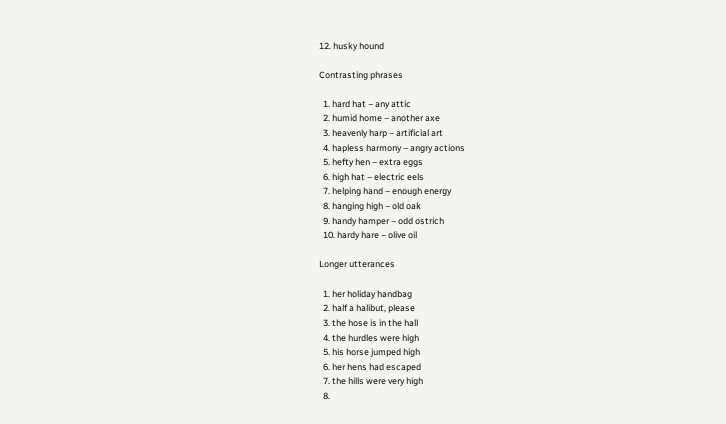12. husky hound

Contrasting phrases

  1. hard hat – any attic
  2. humid home – another axe
  3. heavenly harp – artificial art
  4. hapless harmony – angry actions
  5. hefty hen – extra eggs
  6. high hat – electric eels
  7. helping hand – enough energy
  8. hanging high – old oak
  9. handy hamper – odd ostrich
  10. hardy hare – olive oil

Longer utterances

  1. her holiday handbag
  2. half a halibut, please
  3. the hose is in the hall
  4. the hurdles were high
  5. his horse jumped high
  6. her hens had escaped
  7. the hills were very high
  8.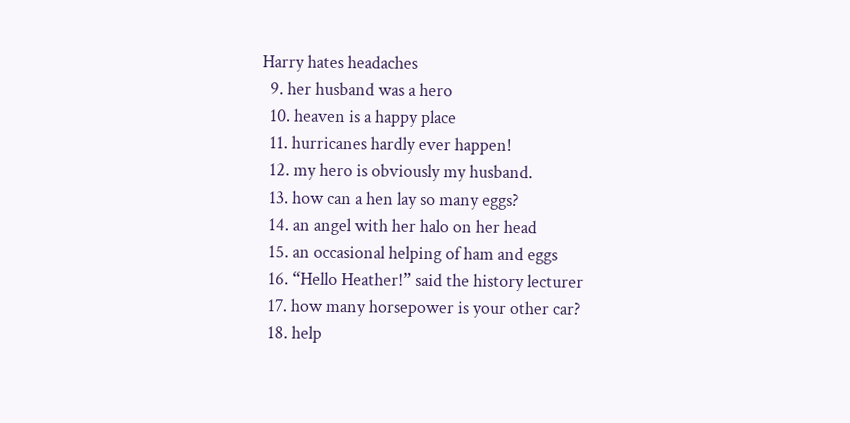Harry hates headaches
  9. her husband was a hero
  10. heaven is a happy place
  11. hurricanes hardly ever happen!
  12. my hero is obviously my husband.
  13. how can a hen lay so many eggs?
  14. an angel with her halo on her head
  15. an occasional helping of ham and eggs
  16. “Hello Heather!” said the history lecturer
  17. how many horsepower is your other car?
  18. help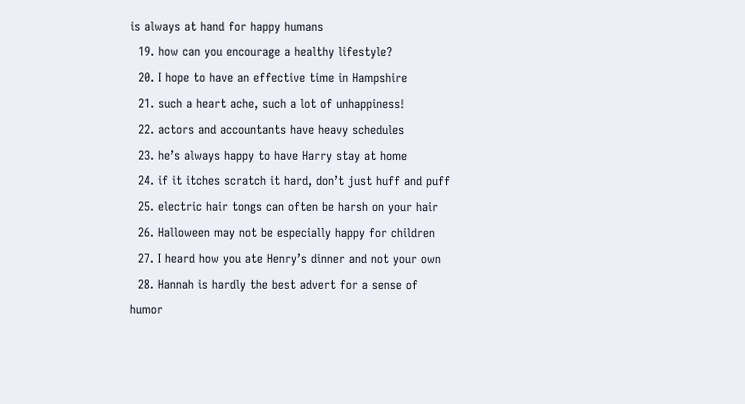is always at hand for happy humans
  19. how can you encourage a healthy lifestyle?
  20. I hope to have an effective time in Hampshire
  21. such a heart ache, such a lot of unhappiness!
  22. actors and accountants have heavy schedules
  23. he’s always happy to have Harry stay at home
  24. if it itches scratch it hard, don’t just huff and puff
  25. electric hair tongs can often be harsh on your hair
  26. Halloween may not be especially happy for children
  27. I heard how you ate Henry’s dinner and not your own
  28. Hannah is hardly the best advert for a sense of humor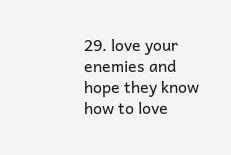29. love your enemies and hope they know how to love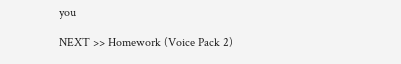you

NEXT >> Homework (Voice Pack 2)